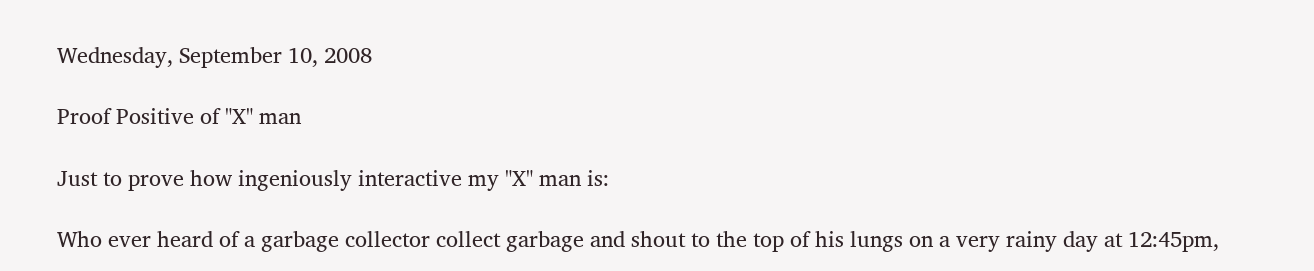Wednesday, September 10, 2008

Proof Positive of "X" man

Just to prove how ingeniously interactive my "X" man is:

Who ever heard of a garbage collector collect garbage and shout to the top of his lungs on a very rainy day at 12:45pm,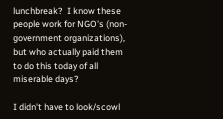lunchbreak?  I know these people work for NGO's (non-government organizations), but who actually paid them to do this today of all miserable days?

I didn't have to look/scowl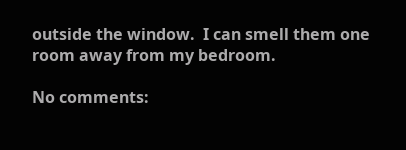outside the window.  I can smell them one room away from my bedroom.

No comments: